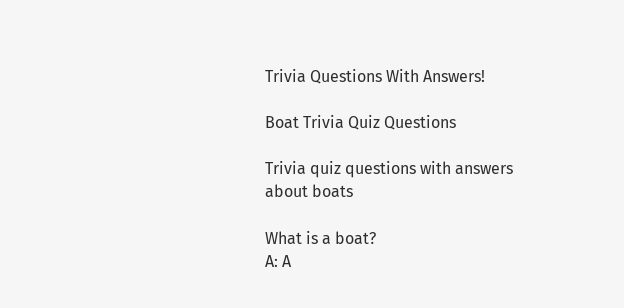Trivia Questions With Answers!

Boat Trivia Quiz Questions

Trivia quiz questions with answers about boats

What is a boat?
A: A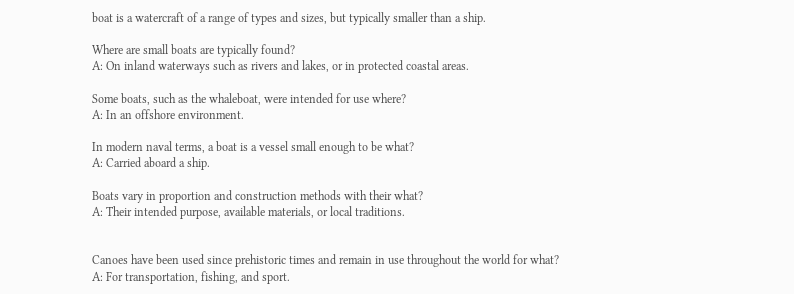boat is a watercraft of a range of types and sizes, but typically smaller than a ship.

Where are small boats are typically found?
A: On inland waterways such as rivers and lakes, or in protected coastal areas.

Some boats, such as the whaleboat, were intended for use where?
A: In an offshore environment.

In modern naval terms, a boat is a vessel small enough to be what?
A: Carried aboard a ship.

Boats vary in proportion and construction methods with their what?
A: Their intended purpose, available materials, or local traditions.


Canoes have been used since prehistoric times and remain in use throughout the world for what?
A: For transportation, fishing, and sport.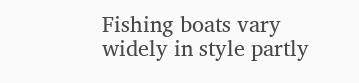Fishing boats vary widely in style partly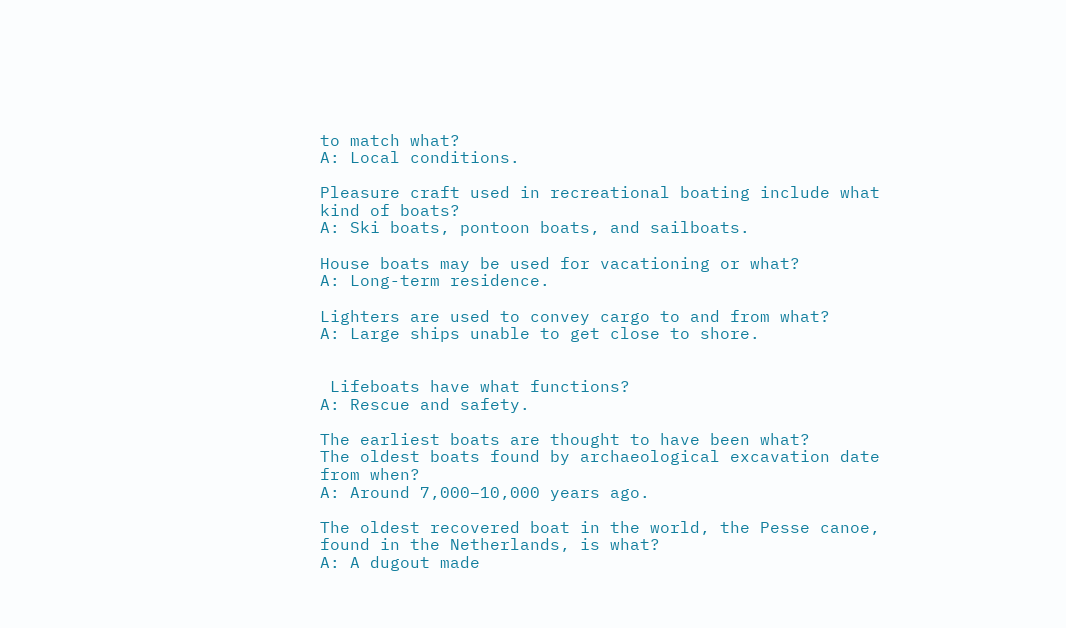to match what?
A: Local conditions.

Pleasure craft used in recreational boating include what kind of boats?
A: Ski boats, pontoon boats, and sailboats.

House boats may be used for vacationing or what?
A: Long-term residence.

Lighters are used to convey cargo to and from what?
A: Large ships unable to get close to shore.


 Lifeboats have what functions?
A: Rescue and safety.

The earliest boats are thought to have been what?
The oldest boats found by archaeological excavation date from when?
A: Around 7,000–10,000 years ago.

The oldest recovered boat in the world, the Pesse canoe, found in the Netherlands, is what?
A: A dugout made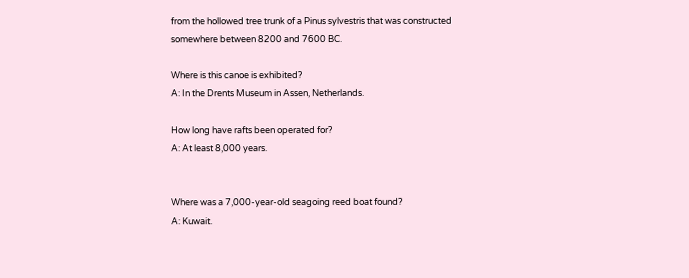from the hollowed tree trunk of a Pinus sylvestris that was constructed somewhere between 8200 and 7600 BC.

Where is this canoe is exhibited?
A: In the Drents Museum in Assen, Netherlands.

How long have rafts been operated for?
A: At least 8,000 years.


Where was a 7,000-year-old seagoing reed boat found?
A: Kuwait.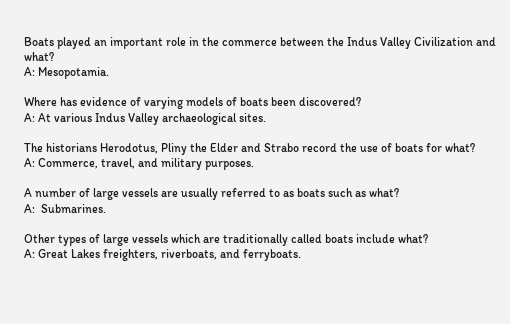Boats played an important role in the commerce between the Indus Valley Civilization and what?
A: Mesopotamia.

Where has evidence of varying models of boats been discovered?
A: At various Indus Valley archaeological sites.

The historians Herodotus, Pliny the Elder and Strabo record the use of boats for what?
A: Commerce, travel, and military purposes.

A number of large vessels are usually referred to as boats such as what?
A:  Submarines.

Other types of large vessels which are traditionally called boats include what?
A: Great Lakes freighters, riverboats, and ferryboats.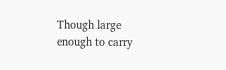Though large enough to carry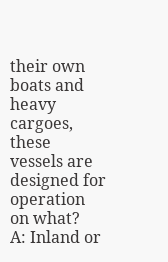their own boats and heavy cargoes, these vessels are designed for operation on what?
A: Inland or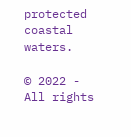protected coastal waters.

© 2022 - All rights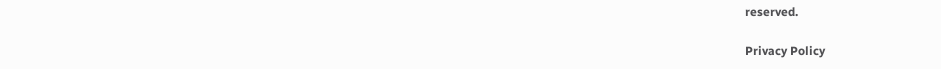reserved.

Privacy Policy